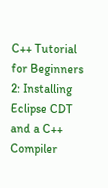C++ Tutorial for Beginners 2: Installing Eclipse CDT and a C++ Compiler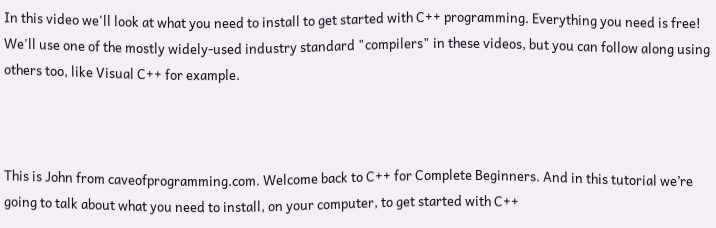In this video we'll look at what you need to install to get started with C++ programming. Everything you need is free! We'll use one of the mostly widely-used industry standard "compilers" in these videos, but you can follow along using others too, like Visual C++ for example.



This is John from caveofprogramming.com. Welcome back to C++ for Complete Beginners. And in this tutorial we’re going to talk about what you need to install, on your computer, to get started with C++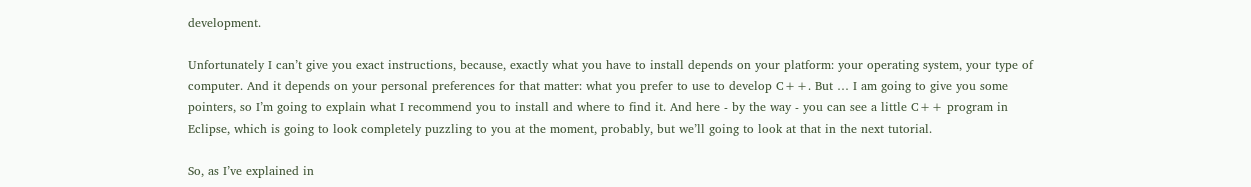development.

Unfortunately I can’t give you exact instructions, because, exactly what you have to install depends on your platform: your operating system, your type of computer. And it depends on your personal preferences for that matter: what you prefer to use to develop C++. But … I am going to give you some pointers, so I’m going to explain what I recommend you to install and where to find it. And here - by the way - you can see a little C++ program in Eclipse, which is going to look completely puzzling to you at the moment, probably, but we’ll going to look at that in the next tutorial.

So, as I’ve explained in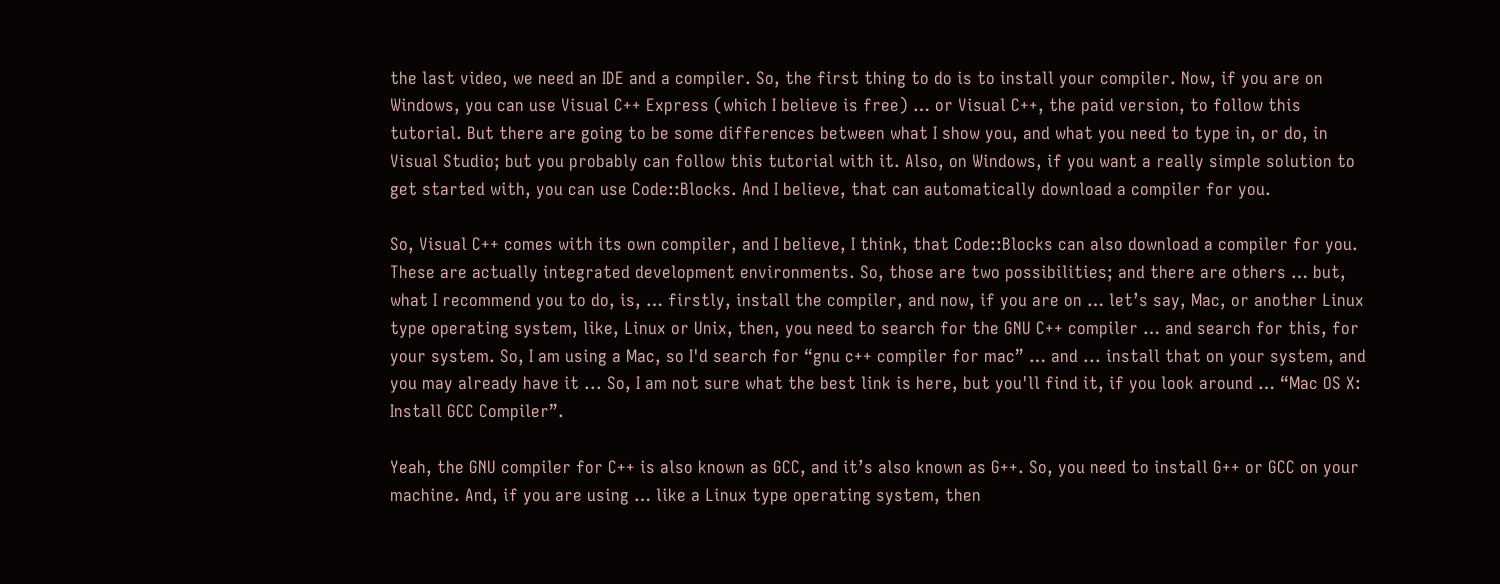the last video, we need an IDE and a compiler. So, the first thing to do is to install your compiler. Now, if you are on Windows, you can use Visual C++ Express (which I believe is free) … or Visual C++, the paid version, to follow this tutorial. But there are going to be some differences between what I show you, and what you need to type in, or do, in Visual Studio; but you probably can follow this tutorial with it. Also, on Windows, if you want a really simple solution to get started with, you can use Code::Blocks. And I believe, that can automatically download a compiler for you.

So, Visual C++ comes with its own compiler, and I believe, I think, that Code::Blocks can also download a compiler for you. These are actually integrated development environments. So, those are two possibilities; and there are others … but, what I recommend you to do, is, … firstly, install the compiler, and now, if you are on … let’s say, Mac, or another Linux type operating system, like, Linux or Unix, then, you need to search for the GNU C++ compiler … and search for this, for your system. So, I am using a Mac, so I'd search for “gnu c++ compiler for mac” … and ... install that on your system, and you may already have it ... So, I am not sure what the best link is here, but you'll find it, if you look around … “Mac OS X: Install GCC Compiler”.

Yeah, the GNU compiler for C++ is also known as GCC, and it’s also known as G++. So, you need to install G++ or GCC on your machine. And, if you are using … like a Linux type operating system, then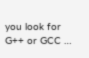you look for G++ or GCC …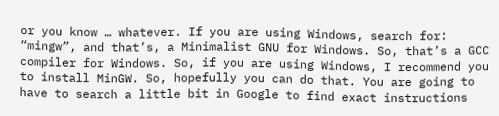or you know … whatever. If you are using Windows, search for: “mingw”, and that’s, a Minimalist GNU for Windows. So, that’s a GCC compiler for Windows. So, if you are using Windows, I recommend you to install MinGW. So, hopefully you can do that. You are going to have to search a little bit in Google to find exact instructions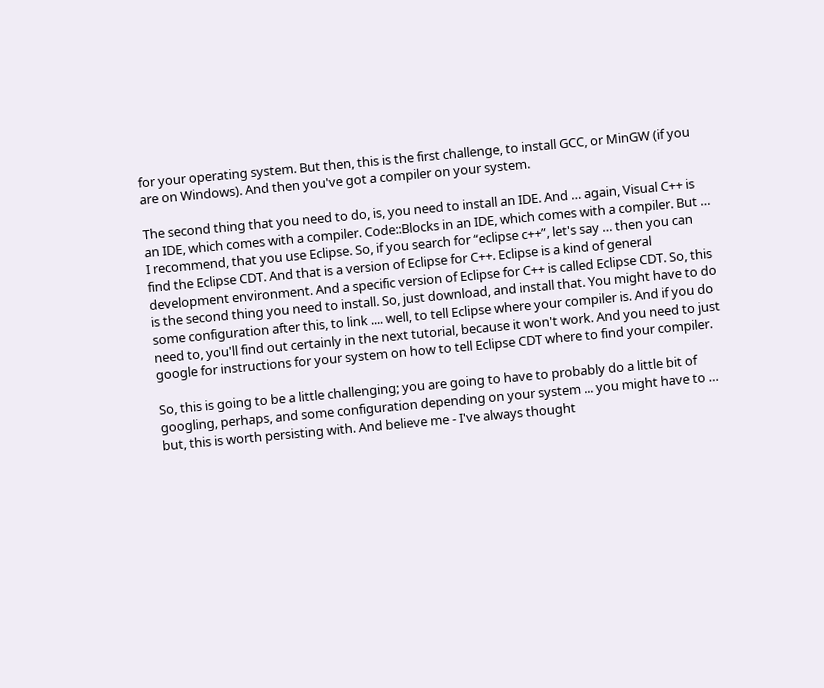for your operating system. But then, this is the first challenge, to install GCC, or MinGW (if you are on Windows). And then you've got a compiler on your system.

The second thing that you need to do, is, you need to install an IDE. And … again, Visual C++ is an IDE, which comes with a compiler. Code::Blocks in an IDE, which comes with a compiler. But … I recommend, that you use Eclipse. So, if you search for “eclipse c++”, let's say … then you can find the Eclipse CDT. And that is a version of Eclipse for C++. Eclipse is a kind of general development environment. And a specific version of Eclipse for C++ is called Eclipse CDT. So, this is the second thing you need to install. So, just download, and install that. You might have to do some configuration after this, to link .... well, to tell Eclipse where your compiler is. And if you do need to, you'll find out certainly in the next tutorial, because it won't work. And you need to just google for instructions for your system on how to tell Eclipse CDT where to find your compiler.

So, this is going to be a little challenging; you are going to have to probably do a little bit of googling, perhaps, and some configuration depending on your system ... you might have to … but, this is worth persisting with. And believe me - I've always thought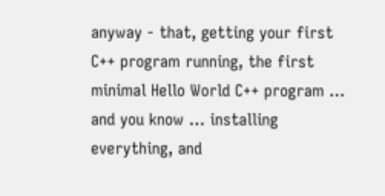anyway - that, getting your first C++ program running, the first minimal Hello World C++ program … and you know … installing everything, and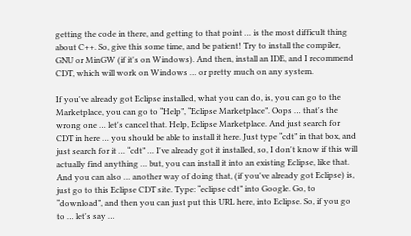getting the code in there, and getting to that point … is the most difficult thing about C++. So, give this some time, and be patient! Try to install the compiler, GNU or MinGW (if it's on Windows). And then, install an IDE, and I recommend CDT, which will work on Windows … or pretty much on any system.

If you've already got Eclipse installed, what you can do, is, you can go to the Marketplace, you can go to “Help”, “Eclipse Marketplace”. Oops … that's the wrong one … let's cancel that. Help, Eclipse Marketplace. And just search for CDT in here … you should be able to install it here. Just type “cdt” in that box, and just search for it … “cdt” … I've already got it installed, so, I don't know if this will actually find anything … but, you can install it into an existing Eclipse, like that. And you can also … another way of doing that, (if you've already got Eclipse) is, just go to this Eclipse CDT site. Type: “eclipse cdt” into Google. Go, to “download”, and then you can just put this URL here, into Eclipse. So, if you go to … let's say …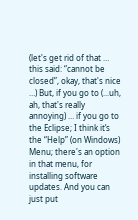(let's get rid of that … this said: “cannot be closed”, okay, that's nice …) But, if you go to (...uh, ah, that's really annoying) … if you go to the Eclipse; I think it’s the “Help” (on Windows) Menu; there's an option in that menu, for installing software updates. And you can just put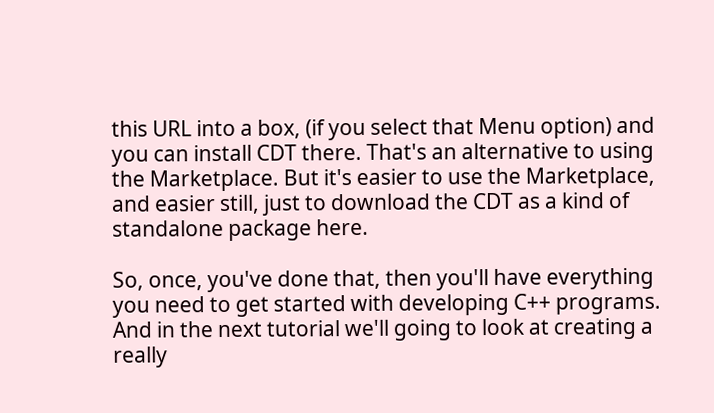this URL into a box, (if you select that Menu option) and you can install CDT there. That's an alternative to using the Marketplace. But it's easier to use the Marketplace, and easier still, just to download the CDT as a kind of standalone package here.

So, once, you've done that, then you'll have everything you need to get started with developing C++ programs. And in the next tutorial we'll going to look at creating a really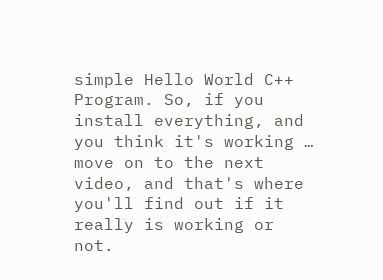simple Hello World C++ Program. So, if you install everything, and you think it's working … move on to the next video, and that's where you'll find out if it really is working or not.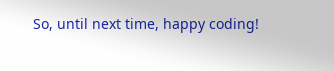So, until next time, happy coding!